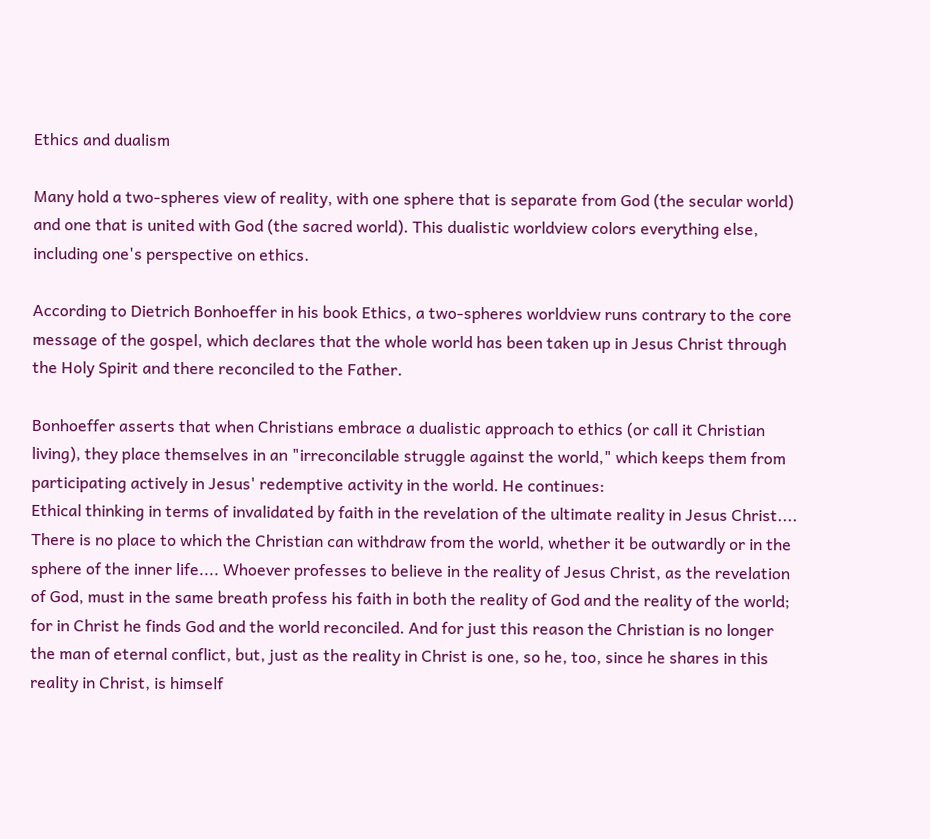Ethics and dualism

Many hold a two-spheres view of reality, with one sphere that is separate from God (the secular world) and one that is united with God (the sacred world). This dualistic worldview colors everything else, including one's perspective on ethics.

According to Dietrich Bonhoeffer in his book Ethics, a two-spheres worldview runs contrary to the core message of the gospel, which declares that the whole world has been taken up in Jesus Christ through the Holy Spirit and there reconciled to the Father.

Bonhoeffer asserts that when Christians embrace a dualistic approach to ethics (or call it Christian living), they place themselves in an "irreconcilable struggle against the world," which keeps them from participating actively in Jesus' redemptive activity in the world. He continues:
Ethical thinking in terms of invalidated by faith in the revelation of the ultimate reality in Jesus Christ.... There is no place to which the Christian can withdraw from the world, whether it be outwardly or in the sphere of the inner life.... Whoever professes to believe in the reality of Jesus Christ, as the revelation of God, must in the same breath profess his faith in both the reality of God and the reality of the world; for in Christ he finds God and the world reconciled. And for just this reason the Christian is no longer the man of eternal conflict, but, just as the reality in Christ is one, so he, too, since he shares in this reality in Christ, is himself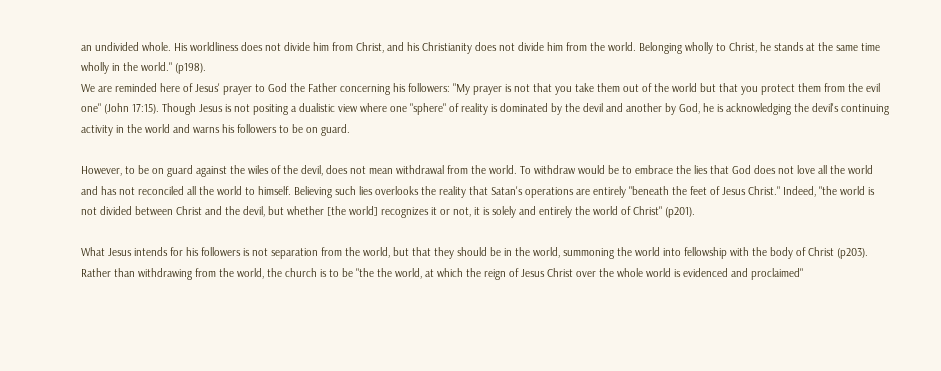an undivided whole. His worldliness does not divide him from Christ, and his Christianity does not divide him from the world. Belonging wholly to Christ, he stands at the same time wholly in the world." (p198).
We are reminded here of Jesus' prayer to God the Father concerning his followers: "My prayer is not that you take them out of the world but that you protect them from the evil one" (John 17:15). Though Jesus is not positing a dualistic view where one "sphere" of reality is dominated by the devil and another by God, he is acknowledging the devil's continuing activity in the world and warns his followers to be on guard.

However, to be on guard against the wiles of the devil, does not mean withdrawal from the world. To withdraw would be to embrace the lies that God does not love all the world and has not reconciled all the world to himself. Believing such lies overlooks the reality that Satan's operations are entirely "beneath the feet of Jesus Christ." Indeed, "the world is not divided between Christ and the devil, but whether [the world] recognizes it or not, it is solely and entirely the world of Christ" (p201).

What Jesus intends for his followers is not separation from the world, but that they should be in the world, summoning the world into fellowship with the body of Christ (p203). Rather than withdrawing from the world, the church is to be "the the world, at which the reign of Jesus Christ over the whole world is evidenced and proclaimed"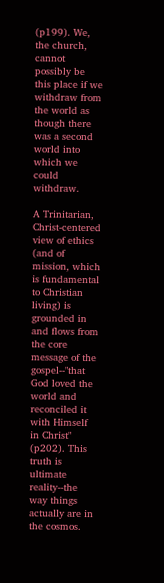(p199). We, the church, cannot possibly be this place if we withdraw from the world as though there was a second world into which we could withdraw.

A Trinitarian, Christ-centered view of ethics (and of mission, which is fundamental to Christian living) is grounded in and flows from the core message of the gospel--"that God loved the world and reconciled it with Himself in Christ" (p202). This truth is ultimate reality--the way things actually are in the cosmos.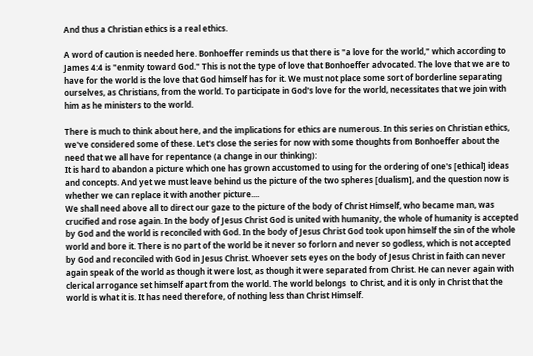And thus a Christian ethics is a real ethics.

A word of caution is needed here. Bonhoeffer reminds us that there is "a love for the world," which according to James 4:4 is "enmity toward God." This is not the type of love that Bonhoeffer advocated. The love that we are to have for the world is the love that God himself has for it. We must not place some sort of borderline separating ourselves, as Christians, from the world. To participate in God's love for the world, necessitates that we join with him as he ministers to the world.

There is much to think about here, and the implications for ethics are numerous. In this series on Christian ethics, we've considered some of these. Let's close the series for now with some thoughts from Bonhoeffer about the need that we all have for repentance (a change in our thinking):
It is hard to abandon a picture which one has grown accustomed to using for the ordering of one's [ethical] ideas and concepts. And yet we must leave behind us the picture of the two spheres [dualism], and the question now is whether we can replace it with another picture....
We shall need above all to direct our gaze to the picture of the body of Christ Himself, who became man, was crucified and rose again. In the body of Jesus Christ God is united with humanity, the whole of humanity is accepted by God and the world is reconciled with God. In the body of Jesus Christ God took upon himself the sin of the whole world and bore it. There is no part of the world be it never so forlorn and never so godless, which is not accepted by God and reconciled with God in Jesus Christ. Whoever sets eyes on the body of Jesus Christ in faith can never again speak of the world as though it were lost, as though it were separated from Christ. He can never again with clerical arrogance set himself apart from the world. The world belongs  to Christ, and it is only in Christ that the world is what it is. It has need therefore, of nothing less than Christ Himself.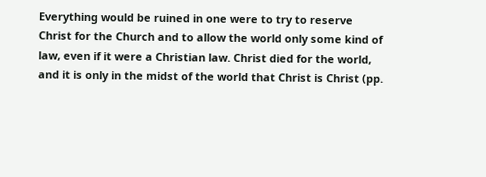Everything would be ruined in one were to try to reserve Christ for the Church and to allow the world only some kind of law, even if it were a Christian law. Christ died for the world, and it is only in the midst of the world that Christ is Christ (pp.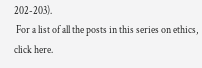202-203).
 For a list of all the posts in this series on ethics, click here.